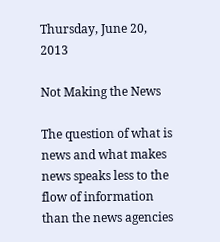Thursday, June 20, 2013

Not Making the News

The question of what is news and what makes news speaks less to the flow of information than the news agencies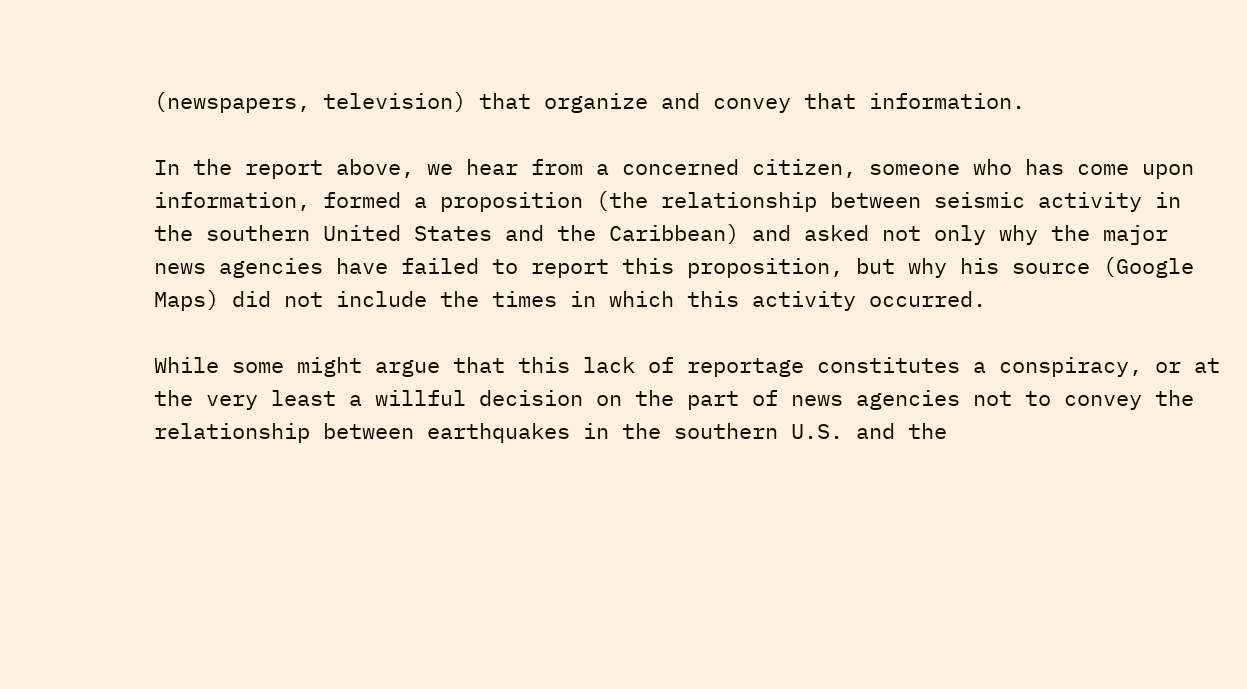(newspapers, television) that organize and convey that information.

In the report above, we hear from a concerned citizen, someone who has come upon information, formed a proposition (the relationship between seismic activity in the southern United States and the Caribbean) and asked not only why the major news agencies have failed to report this proposition, but why his source (Google Maps) did not include the times in which this activity occurred.

While some might argue that this lack of reportage constitutes a conspiracy, or at the very least a willful decision on the part of news agencies not to convey the relationship between earthquakes in the southern U.S. and the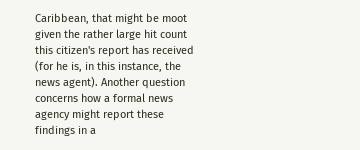Caribbean, that might be moot given the rather large hit count this citizen's report has received (for he is, in this instance, the news agent). Another question concerns how a formal news agency might report these findings in a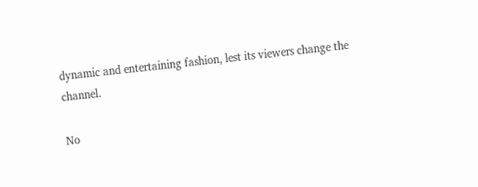dynamic and entertaining fashion, lest its viewers change the channel.

No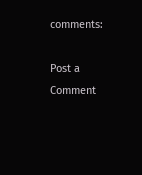comments:

Post a Comment